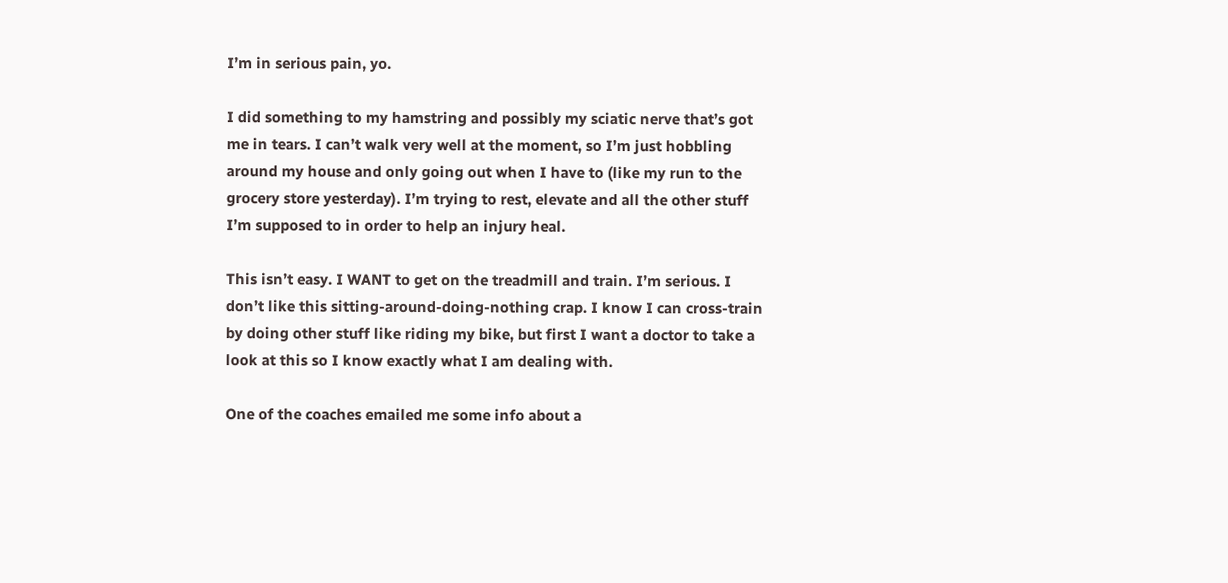I’m in serious pain, yo.

I did something to my hamstring and possibly my sciatic nerve that’s got me in tears. I can’t walk very well at the moment, so I’m just hobbling around my house and only going out when I have to (like my run to the grocery store yesterday). I’m trying to rest, elevate and all the other stuff I’m supposed to in order to help an injury heal.

This isn’t easy. I WANT to get on the treadmill and train. I’m serious. I don’t like this sitting-around-doing-nothing crap. I know I can cross-train by doing other stuff like riding my bike, but first I want a doctor to take a look at this so I know exactly what I am dealing with.

One of the coaches emailed me some info about a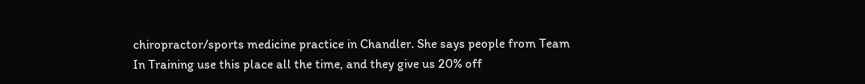chiropractor/sports medicine practice in Chandler. She says people from Team In Training use this place all the time, and they give us 20% off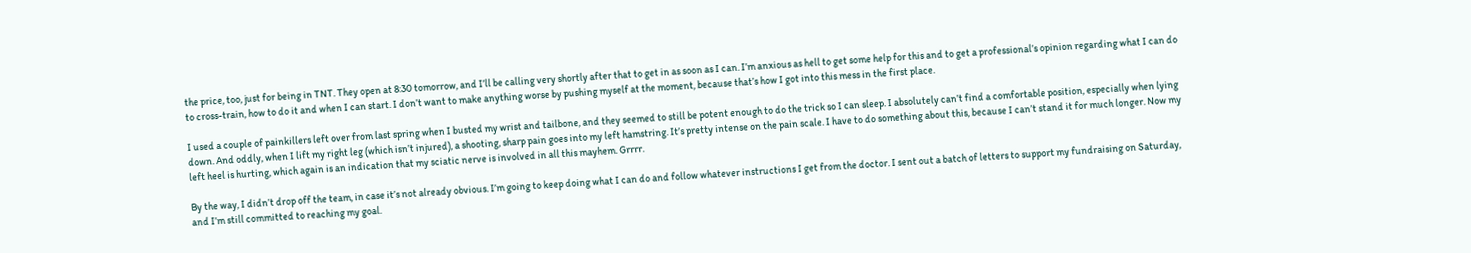the price, too, just for being in TNT. They open at 8:30 tomorrow, and I’ll be calling very shortly after that to get in as soon as I can. I’m anxious as hell to get some help for this and to get a professional’s opinion regarding what I can do to cross-train, how to do it and when I can start. I don’t want to make anything worse by pushing myself at the moment, because that’s how I got into this mess in the first place.

I used a couple of painkillers left over from last spring when I busted my wrist and tailbone, and they seemed to still be potent enough to do the trick so I can sleep. I absolutely can’t find a comfortable position, especially when lying down. And oddly, when I lift my right leg (which isn’t injured), a shooting, sharp pain goes into my left hamstring. It’s pretty intense on the pain scale. I have to do something about this, because I can’t stand it for much longer. Now my left heel is hurting, which again is an indication that my sciatic nerve is involved in all this mayhem. Grrrr.

By the way, I didn’t drop off the team, in case it’s not already obvious. I’m going to keep doing what I can do and follow whatever instructions I get from the doctor. I sent out a batch of letters to support my fundraising on Saturday, and I’m still committed to reaching my goal.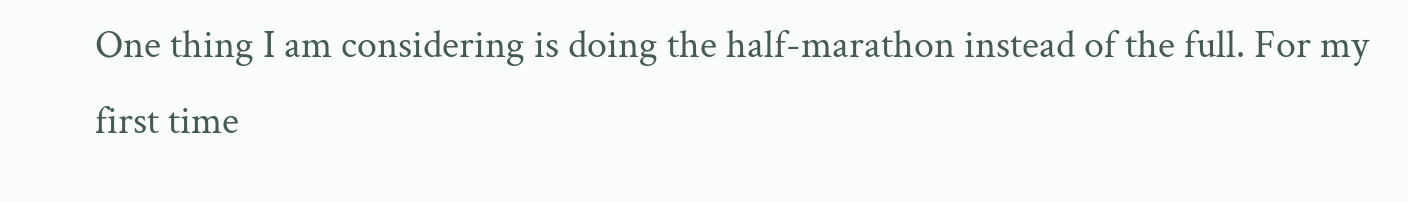One thing I am considering is doing the half-marathon instead of the full. For my first time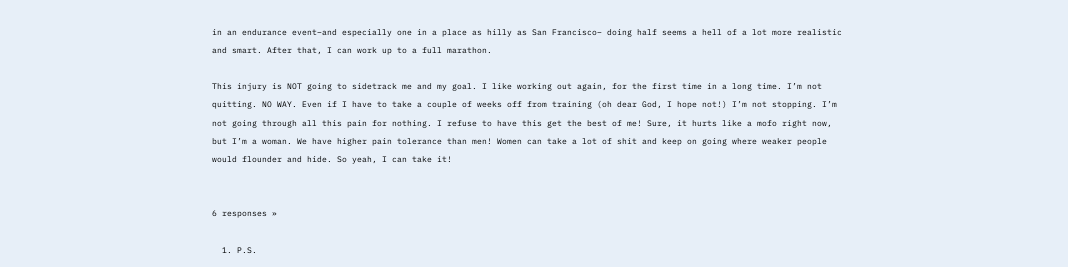in an endurance event–and especially one in a place as hilly as San Francisco– doing half seems a hell of a lot more realistic and smart. After that, I can work up to a full marathon.

This injury is NOT going to sidetrack me and my goal. I like working out again, for the first time in a long time. I’m not quitting. NO WAY. Even if I have to take a couple of weeks off from training (oh dear God, I hope not!) I’m not stopping. I’m not going through all this pain for nothing. I refuse to have this get the best of me! Sure, it hurts like a mofo right now, but I’m a woman. We have higher pain tolerance than men! Women can take a lot of shit and keep on going where weaker people would flounder and hide. So yeah, I can take it!


6 responses »

  1. P.S.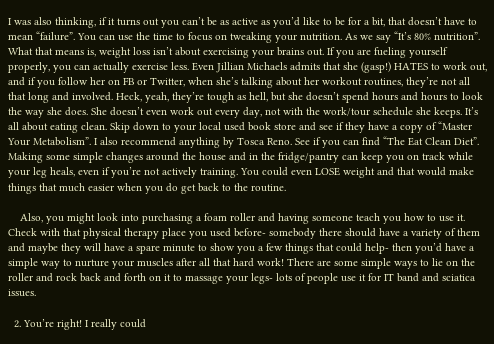I was also thinking, if it turns out you can’t be as active as you’d like to be for a bit, that doesn’t have to mean “failure”. You can use the time to focus on tweaking your nutrition. As we say “It’s 80% nutrition”. What that means is, weight loss isn’t about exercising your brains out. If you are fueling yourself properly, you can actually exercise less. Even Jillian Michaels admits that she (gasp!) HATES to work out, and if you follow her on FB or Twitter, when she’s talking about her workout routines, they’re not all that long and involved. Heck, yeah, they’re tough as hell, but she doesn’t spend hours and hours to look the way she does. She doesn’t even work out every day, not with the work/tour schedule she keeps. It’s all about eating clean. Skip down to your local used book store and see if they have a copy of “Master Your Metabolism”. I also recommend anything by Tosca Reno. See if you can find “The Eat Clean Diet”. Making some simple changes around the house and in the fridge/pantry can keep you on track while your leg heals, even if you’re not actively training. You could even LOSE weight and that would make things that much easier when you do get back to the routine.

    Also, you might look into purchasing a foam roller and having someone teach you how to use it. Check with that physical therapy place you used before- somebody there should have a variety of them and maybe they will have a spare minute to show you a few things that could help- then you’d have a simple way to nurture your muscles after all that hard work! There are some simple ways to lie on the roller and rock back and forth on it to massage your legs- lots of people use it for IT band and sciatica issues.

  2. You’re right! I really could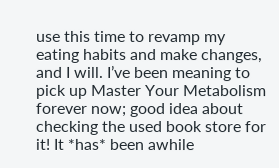use this time to revamp my eating habits and make changes, and I will. I’ve been meaning to pick up Master Your Metabolism forever now; good idea about checking the used book store for it! It *has* been awhile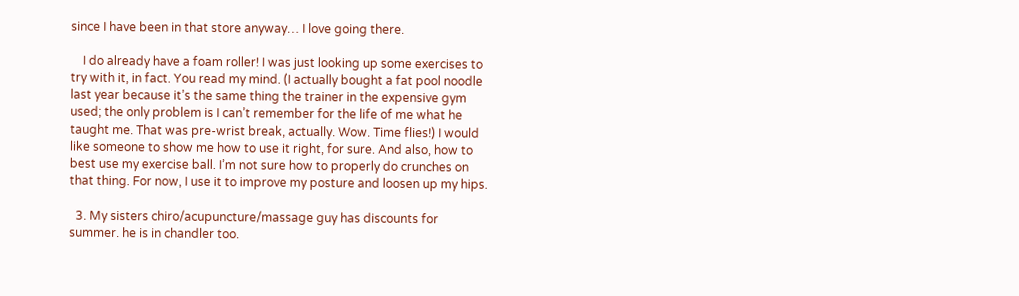since I have been in that store anyway… I love going there.

    I do already have a foam roller! I was just looking up some exercises to try with it, in fact. You read my mind. (I actually bought a fat pool noodle last year because it’s the same thing the trainer in the expensive gym used; the only problem is I can’t remember for the life of me what he taught me. That was pre-wrist break, actually. Wow. Time flies!) I would like someone to show me how to use it right, for sure. And also, how to best use my exercise ball. I’m not sure how to properly do crunches on that thing. For now, I use it to improve my posture and loosen up my hips.

  3. My sisters chiro/acupuncture/massage guy has discounts for summer. he is in chandler too.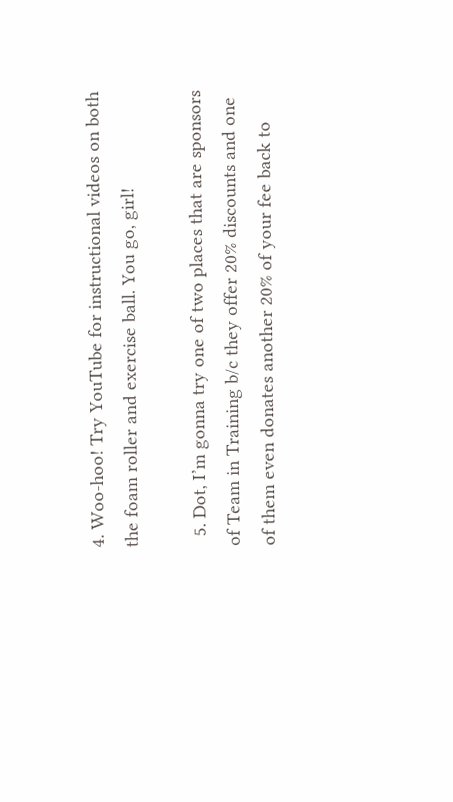4. Woo-hoo! Try YouTube for instructional videos on both the foam roller and exercise ball. You go, girl!

  5. Dot, I’m gonna try one of two places that are sponsors of Team in Training b/c they offer 20% discounts and one of them even donates another 20% of your fee back to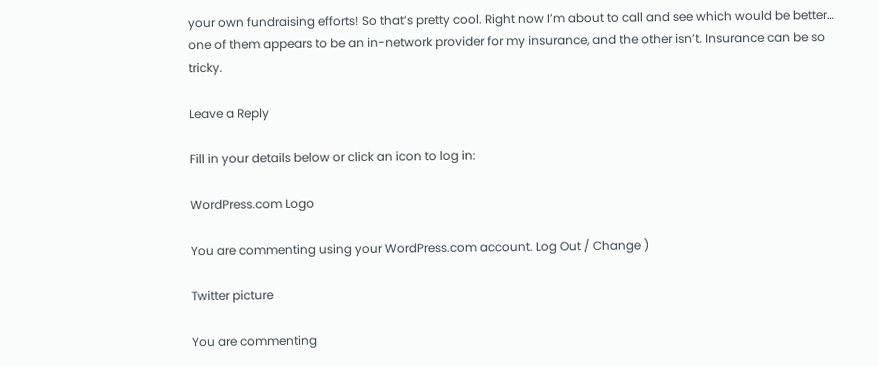your own fundraising efforts! So that’s pretty cool. Right now I’m about to call and see which would be better… one of them appears to be an in-network provider for my insurance, and the other isn’t. Insurance can be so tricky.

Leave a Reply

Fill in your details below or click an icon to log in:

WordPress.com Logo

You are commenting using your WordPress.com account. Log Out / Change )

Twitter picture

You are commenting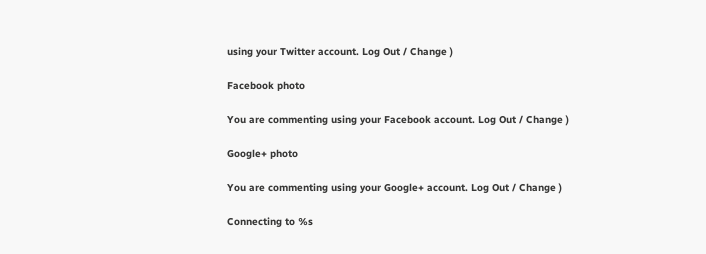using your Twitter account. Log Out / Change )

Facebook photo

You are commenting using your Facebook account. Log Out / Change )

Google+ photo

You are commenting using your Google+ account. Log Out / Change )

Connecting to %s